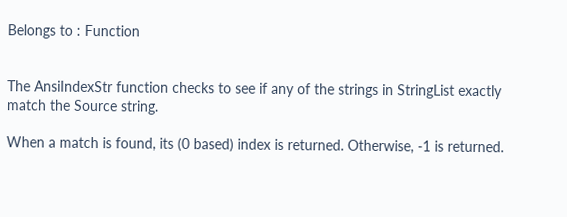Belongs to : Function


The AnsiIndexStr function checks to see if any of the strings in StringList exactly match the Source string.

When a match is found, its (0 based) index is returned. Otherwise, -1 is returned.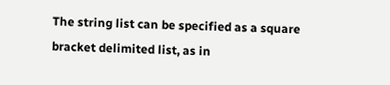The string list can be specified as a square bracket delimited list, as in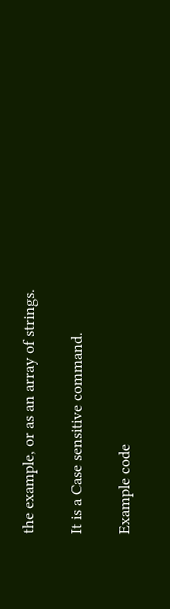the example, or as an array of strings.

It is a Case sensitive command.

Example code